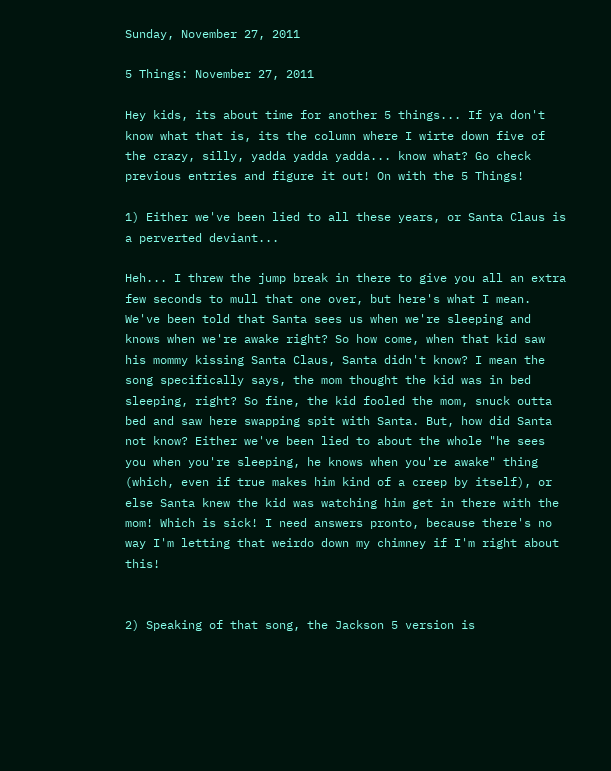Sunday, November 27, 2011

5 Things: November 27, 2011

Hey kids, its about time for another 5 things... If ya don't know what that is, its the column where I wirte down five of the crazy, silly, yadda yadda yadda... know what? Go check previous entries and figure it out! On with the 5 Things!

1) Either we've been lied to all these years, or Santa Claus is a perverted deviant...

Heh... I threw the jump break in there to give you all an extra few seconds to mull that one over, but here's what I mean. We've been told that Santa sees us when we're sleeping and knows when we're awake right? So how come, when that kid saw his mommy kissing Santa Claus, Santa didn't know? I mean the song specifically says, the mom thought the kid was in bed sleeping, right? So fine, the kid fooled the mom, snuck outta bed and saw here swapping spit with Santa. But, how did Santa not know? Either we've been lied to about the whole "he sees you when you're sleeping, he knows when you're awake" thing (which, even if true makes him kind of a creep by itself), or else Santa knew the kid was watching him get in there with the mom! Which is sick! I need answers pronto, because there's no way I'm letting that weirdo down my chimney if I'm right about this!


2) Speaking of that song, the Jackson 5 version is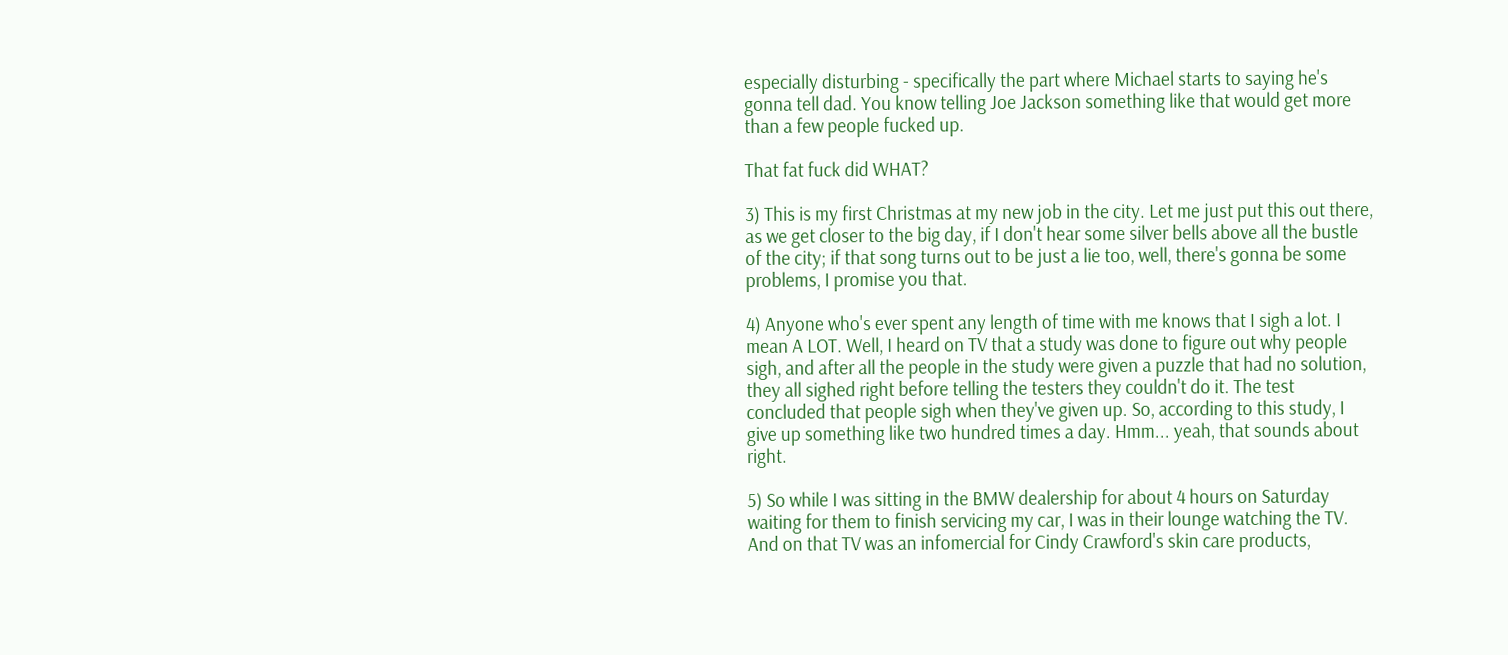especially disturbing - specifically the part where Michael starts to saying he's gonna tell dad. You know telling Joe Jackson something like that would get more than a few people fucked up.

That fat fuck did WHAT?

3) This is my first Christmas at my new job in the city. Let me just put this out there, as we get closer to the big day, if I don't hear some silver bells above all the bustle of the city; if that song turns out to be just a lie too, well, there's gonna be some problems, I promise you that.

4) Anyone who's ever spent any length of time with me knows that I sigh a lot. I mean A LOT. Well, I heard on TV that a study was done to figure out why people sigh, and after all the people in the study were given a puzzle that had no solution, they all sighed right before telling the testers they couldn't do it. The test concluded that people sigh when they've given up. So, according to this study, I give up something like two hundred times a day. Hmm... yeah, that sounds about right.

5) So while I was sitting in the BMW dealership for about 4 hours on Saturday waiting for them to finish servicing my car, I was in their lounge watching the TV. And on that TV was an infomercial for Cindy Crawford's skin care products,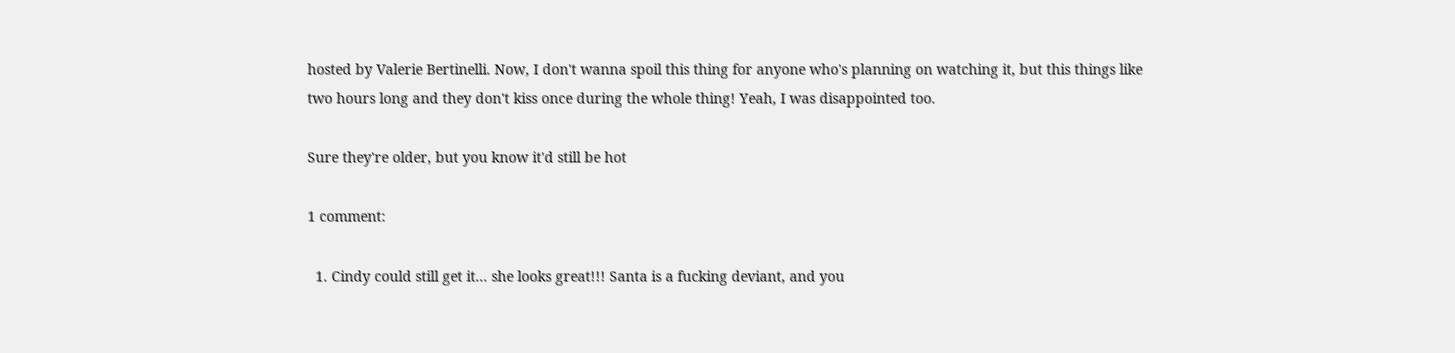hosted by Valerie Bertinelli. Now, I don't wanna spoil this thing for anyone who's planning on watching it, but this things like two hours long and they don't kiss once during the whole thing! Yeah, I was disappointed too.

Sure they're older, but you know it'd still be hot

1 comment:

  1. Cindy could still get it... she looks great!!! Santa is a fucking deviant, and you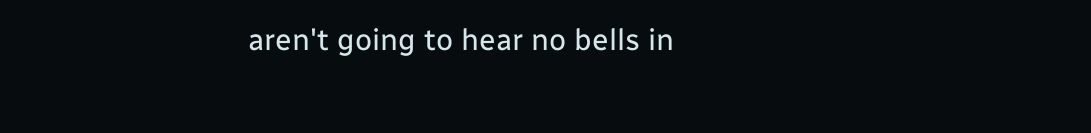aren't going to hear no bells in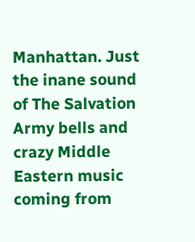Manhattan. Just the inane sound of The Salvation Army bells and crazy Middle Eastern music coming from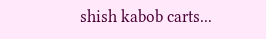shish kabob carts...